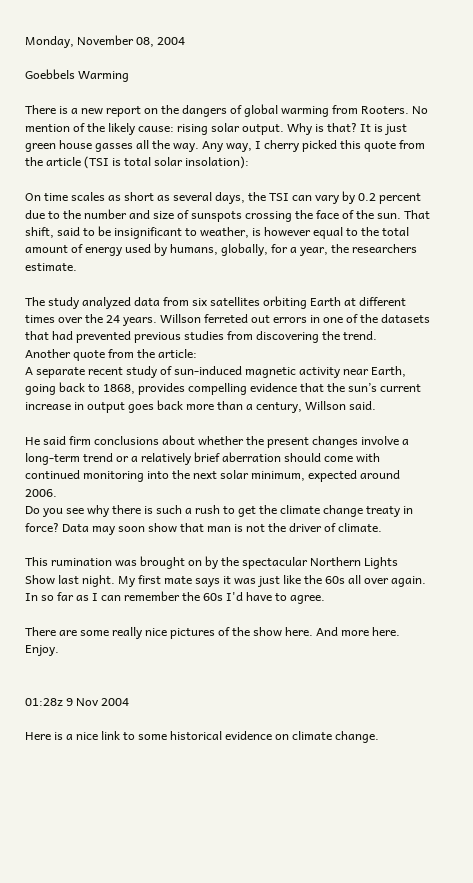Monday, November 08, 2004

Goebbels Warming

There is a new report on the dangers of global warming from Rooters. No mention of the likely cause: rising solar output. Why is that? It is just green house gasses all the way. Any way, I cherry picked this quote from the article (TSI is total solar insolation):

On time scales as short as several days, the TSI can vary by 0.2 percent due to the number and size of sunspots crossing the face of the sun. That shift, said to be insignificant to weather, is however equal to the total amount of energy used by humans, globally, for a year, the researchers estimate.

The study analyzed data from six satellites orbiting Earth at different times over the 24 years. Willson ferreted out errors in one of the datasets that had prevented previous studies from discovering the trend.
Another quote from the article:
A separate recent study of sun-induced magnetic activity near Earth, going back to 1868, provides compelling evidence that the sun’s current increase in output goes back more than a century, Willson said.

He said firm conclusions about whether the present changes involve a long-term trend or a relatively brief aberration should come with continued monitoring into the next solar minimum, expected around 2006.
Do you see why there is such a rush to get the climate change treaty in force? Data may soon show that man is not the driver of climate.

This rumination was brought on by the spectacular Northern Lights Show last night. My first mate says it was just like the 60s all over again. In so far as I can remember the 60s I'd have to agree.

There are some really nice pictures of the show here. And more here. Enjoy.


01:28z 9 Nov 2004

Here is a nice link to some historical evidence on climate change.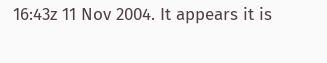16:43z 11 Nov 2004. It appears it is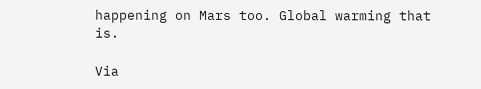happening on Mars too. Global warming that is.

Via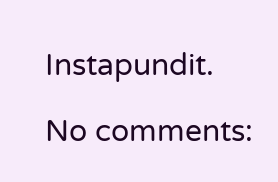Instapundit.

No comments: